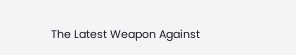The Latest Weapon Against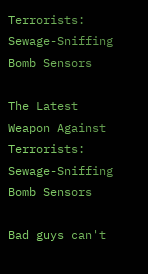Terrorists: Sewage-Sniffing Bomb Sensors

The Latest Weapon Against Terrorists: Sewage-Sniffing Bomb Sensors

Bad guys can't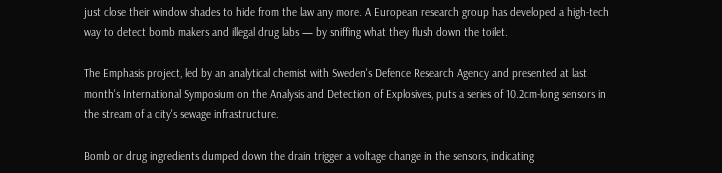just close their window shades to hide from the law any more. A European research group has developed a high-tech way to detect bomb makers and illegal drug labs — by sniffing what they flush down the toilet.

The Emphasis project, led by an analytical chemist with Sweden's Defence Research Agency and presented at last month's International Symposium on the Analysis and Detection of Explosives, puts a series of 10.2cm-long sensors in the stream of a city's sewage infrastructure.

Bomb or drug ingredients dumped down the drain trigger a voltage change in the sensors, indicating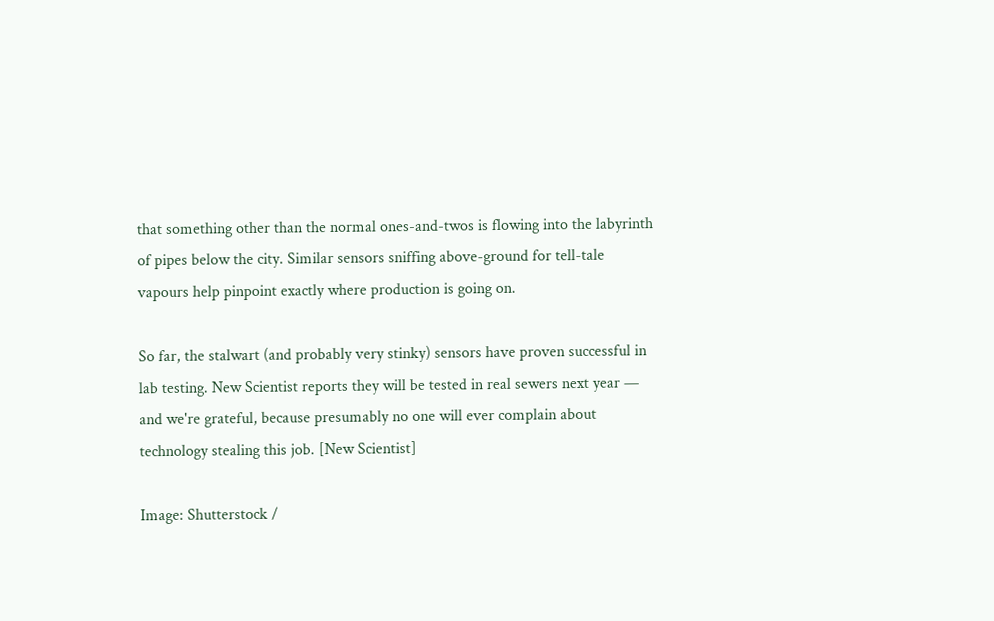that something other than the normal ones-and-twos is flowing into the labyrinth of pipes below the city. Similar sensors sniffing above-ground for tell-tale vapours help pinpoint exactly where production is going on.

So far, the stalwart (and probably very stinky) sensors have proven successful in lab testing. New Scientist reports they will be tested in real sewers next year — and we're grateful, because presumably no one will ever complain about technology stealing this job. [New Scientist]

Image: Shutterstock /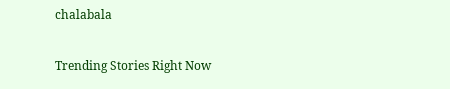chalabala

Trending Stories Right Now